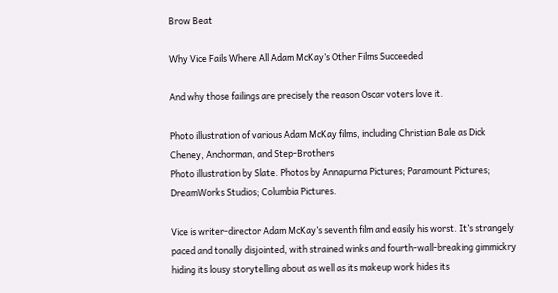Brow Beat

Why Vice Fails Where All Adam McKay’s Other Films Succeeded

And why those failings are precisely the reason Oscar voters love it.

Photo illustration of various Adam McKay films, including Christian Bale as Dick Cheney, Anchorman, and Step-Brothers
Photo illustration by Slate. Photos by Annapurna Pictures; Paramount Pictures; DreamWorks Studios; Columbia Pictures.

Vice is writer-director Adam McKay’s seventh film and easily his worst. It’s strangely paced and tonally disjointed, with strained winks and fourth-wall-breaking gimmickry hiding its lousy storytelling about as well as its makeup work hides its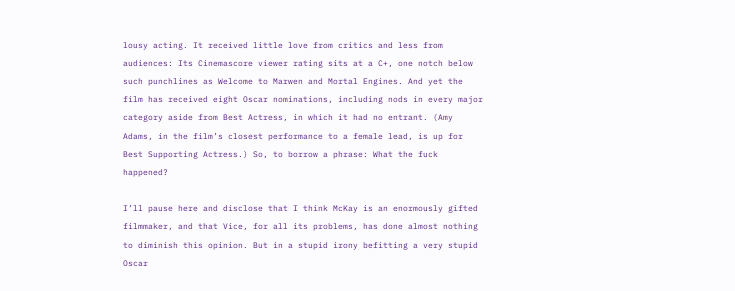lousy acting. It received little love from critics and less from audiences: Its Cinemascore viewer rating sits at a C+, one notch below such punchlines as Welcome to Marwen and Mortal Engines. And yet the film has received eight Oscar nominations, including nods in every major category aside from Best Actress, in which it had no entrant. (Amy Adams, in the film’s closest performance to a female lead, is up for Best Supporting Actress.) So, to borrow a phrase: What the fuck happened?

I’ll pause here and disclose that I think McKay is an enormously gifted filmmaker, and that Vice, for all its problems, has done almost nothing to diminish this opinion. But in a stupid irony befitting a very stupid Oscar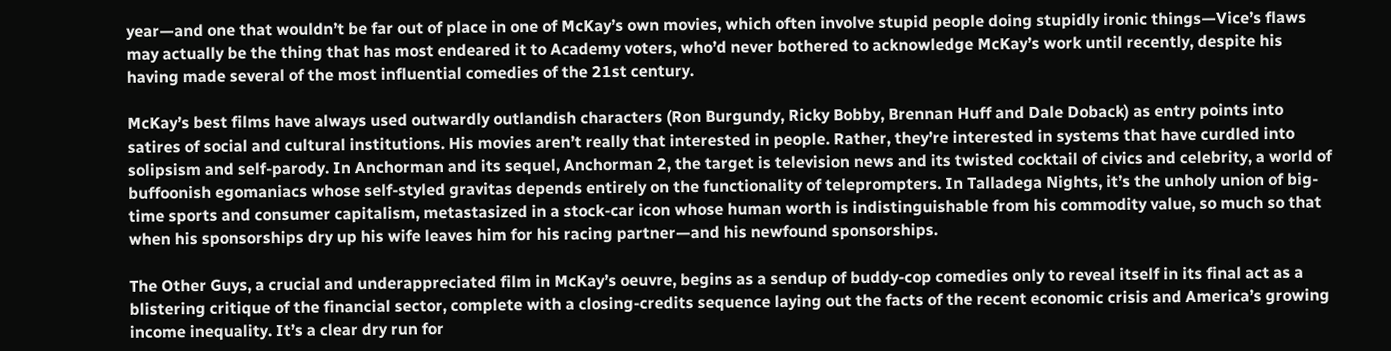year—and one that wouldn’t be far out of place in one of McKay’s own movies, which often involve stupid people doing stupidly ironic things—Vice’s flaws may actually be the thing that has most endeared it to Academy voters, who’d never bothered to acknowledge McKay’s work until recently, despite his having made several of the most influential comedies of the 21st century.

McKay’s best films have always used outwardly outlandish characters (Ron Burgundy, Ricky Bobby, Brennan Huff and Dale Doback) as entry points into satires of social and cultural institutions. His movies aren’t really that interested in people. Rather, they’re interested in systems that have curdled into solipsism and self-parody. In Anchorman and its sequel, Anchorman 2, the target is television news and its twisted cocktail of civics and celebrity, a world of buffoonish egomaniacs whose self-styled gravitas depends entirely on the functionality of teleprompters. In Talladega Nights, it’s the unholy union of big-time sports and consumer capitalism, metastasized in a stock-car icon whose human worth is indistinguishable from his commodity value, so much so that when his sponsorships dry up his wife leaves him for his racing partner—and his newfound sponsorships.

The Other Guys, a crucial and underappreciated film in McKay’s oeuvre, begins as a sendup of buddy-cop comedies only to reveal itself in its final act as a blistering critique of the financial sector, complete with a closing-credits sequence laying out the facts of the recent economic crisis and America’s growing income inequality. It’s a clear dry run for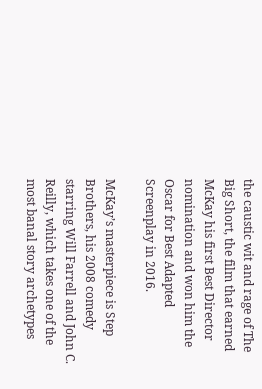the caustic wit and rage of The Big Short, the film that earned McKay his first Best Director nomination and won him the Oscar for Best Adapted Screenplay in 2016.

McKay’s masterpiece is Step Brothers, his 2008 comedy starring Will Farrell and John C. Reilly, which takes one of the most banal story archetypes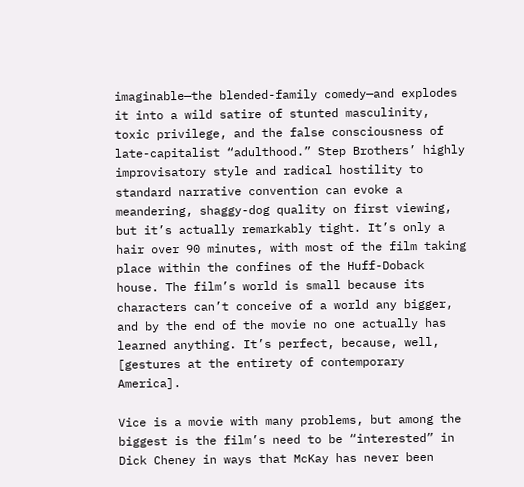imaginable—the blended-family comedy—and explodes it into a wild satire of stunted masculinity, toxic privilege, and the false consciousness of late-capitalist “adulthood.” Step Brothers’ highly improvisatory style and radical hostility to standard narrative convention can evoke a meandering, shaggy-dog quality on first viewing, but it’s actually remarkably tight. It’s only a hair over 90 minutes, with most of the film taking place within the confines of the Huff-Doback house. The film’s world is small because its characters can’t conceive of a world any bigger, and by the end of the movie no one actually has learned anything. It’s perfect, because, well, [gestures at the entirety of contemporary America].

Vice is a movie with many problems, but among the biggest is the film’s need to be “interested” in Dick Cheney in ways that McKay has never been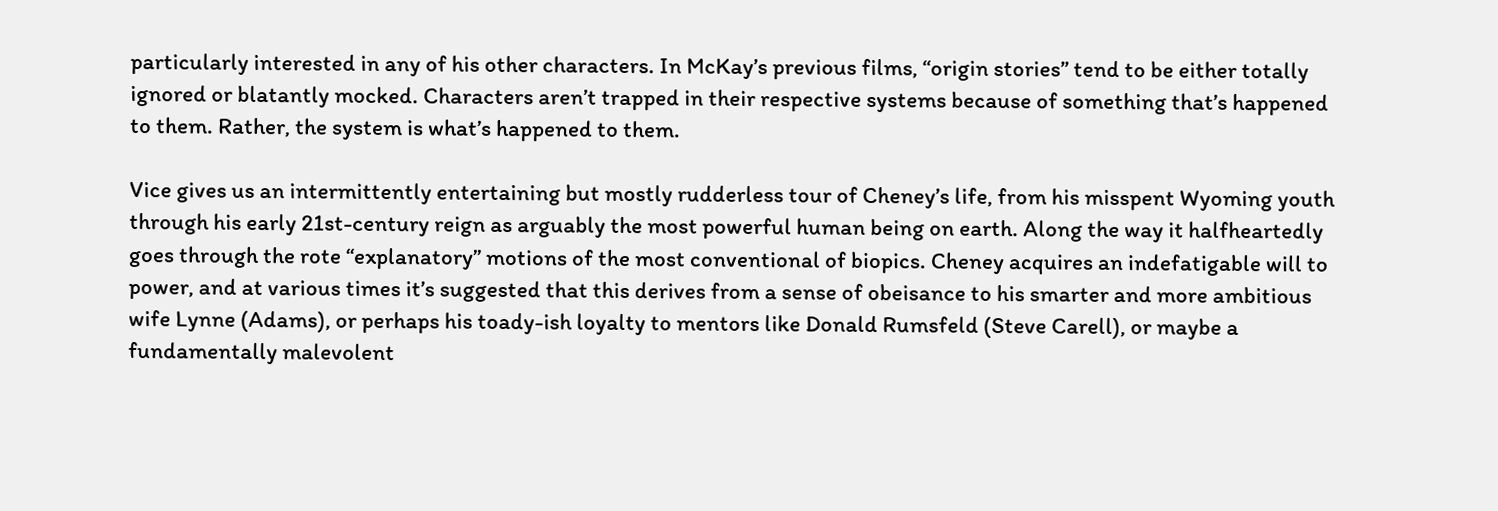particularly interested in any of his other characters. In McKay’s previous films, “origin stories” tend to be either totally ignored or blatantly mocked. Characters aren’t trapped in their respective systems because of something that’s happened to them. Rather, the system is what’s happened to them.

Vice gives us an intermittently entertaining but mostly rudderless tour of Cheney’s life, from his misspent Wyoming youth through his early 21st-century reign as arguably the most powerful human being on earth. Along the way it halfheartedly goes through the rote “explanatory” motions of the most conventional of biopics. Cheney acquires an indefatigable will to power, and at various times it’s suggested that this derives from a sense of obeisance to his smarter and more ambitious wife Lynne (Adams), or perhaps his toady-ish loyalty to mentors like Donald Rumsfeld (Steve Carell), or maybe a fundamentally malevolent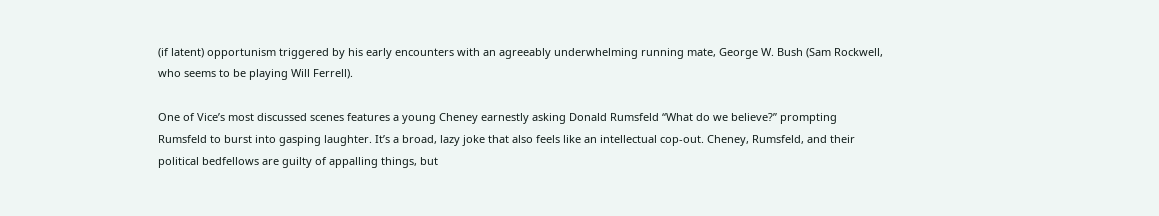(if latent) opportunism triggered by his early encounters with an agreeably underwhelming running mate, George W. Bush (Sam Rockwell, who seems to be playing Will Ferrell).

One of Vice’s most discussed scenes features a young Cheney earnestly asking Donald Rumsfeld “What do we believe?” prompting Rumsfeld to burst into gasping laughter. It’s a broad, lazy joke that also feels like an intellectual cop-out. Cheney, Rumsfeld, and their political bedfellows are guilty of appalling things, but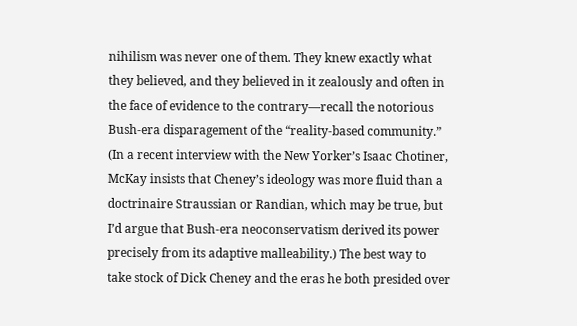nihilism was never one of them. They knew exactly what they believed, and they believed in it zealously and often in the face of evidence to the contrary—recall the notorious Bush-era disparagement of the “reality-based community.” (In a recent interview with the New Yorker’s Isaac Chotiner, McKay insists that Cheney’s ideology was more fluid than a doctrinaire Straussian or Randian, which may be true, but I’d argue that Bush-era neoconservatism derived its power precisely from its adaptive malleability.) The best way to take stock of Dick Cheney and the eras he both presided over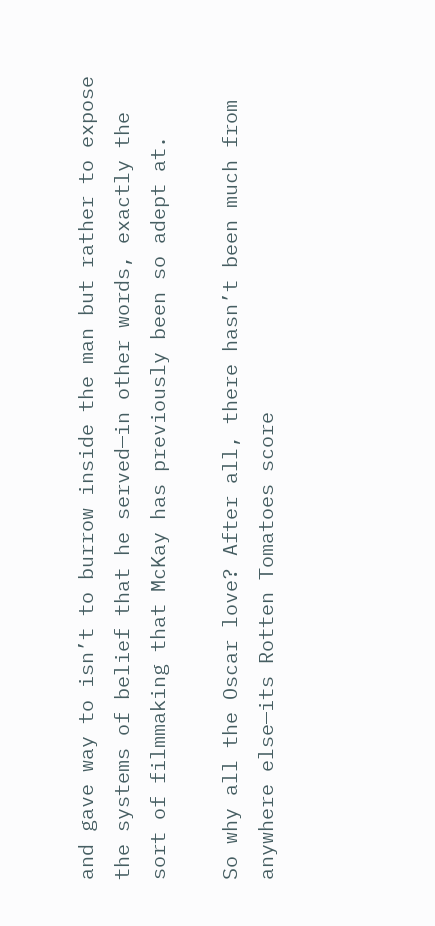and gave way to isn’t to burrow inside the man but rather to expose the systems of belief that he served—in other words, exactly the sort of filmmaking that McKay has previously been so adept at.

So why all the Oscar love? After all, there hasn’t been much from anywhere else—its Rotten Tomatoes score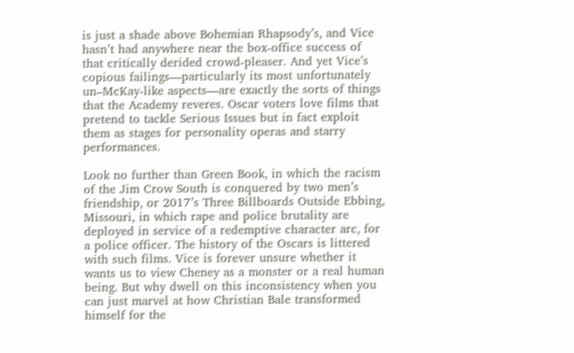is just a shade above Bohemian Rhapsody’s, and Vice hasn’t had anywhere near the box-office success of that critically derided crowd-pleaser. And yet Vice’s copious failings—particularly its most unfortunately un–McKay-like aspects—are exactly the sorts of things that the Academy reveres. Oscar voters love films that pretend to tackle Serious Issues but in fact exploit them as stages for personality operas and starry performances.

Look no further than Green Book, in which the racism of the Jim Crow South is conquered by two men’s friendship, or 2017’s Three Billboards Outside Ebbing, Missouri, in which rape and police brutality are deployed in service of a redemptive character arc, for a police officer. The history of the Oscars is littered with such films. Vice is forever unsure whether it wants us to view Cheney as a monster or a real human being. But why dwell on this inconsistency when you can just marvel at how Christian Bale transformed himself for the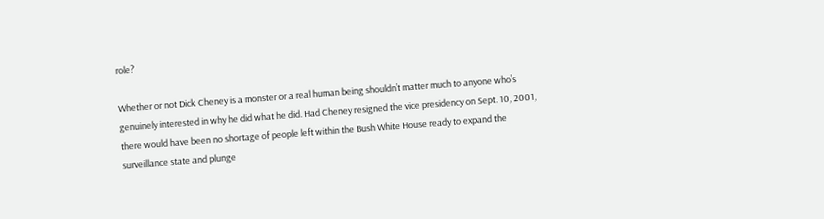role?

Whether or not Dick Cheney is a monster or a real human being shouldn’t matter much to anyone who’s genuinely interested in why he did what he did. Had Cheney resigned the vice presidency on Sept. 10, 2001, there would have been no shortage of people left within the Bush White House ready to expand the surveillance state and plunge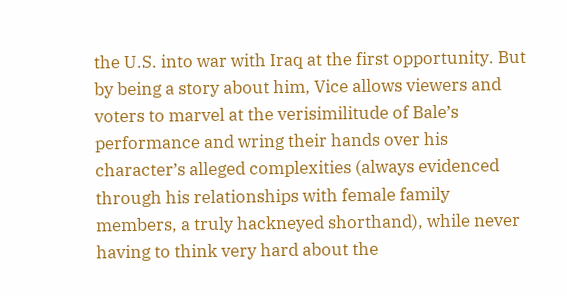the U.S. into war with Iraq at the first opportunity. But by being a story about him, Vice allows viewers and voters to marvel at the verisimilitude of Bale’s performance and wring their hands over his character’s alleged complexities (always evidenced through his relationships with female family members, a truly hackneyed shorthand), while never having to think very hard about the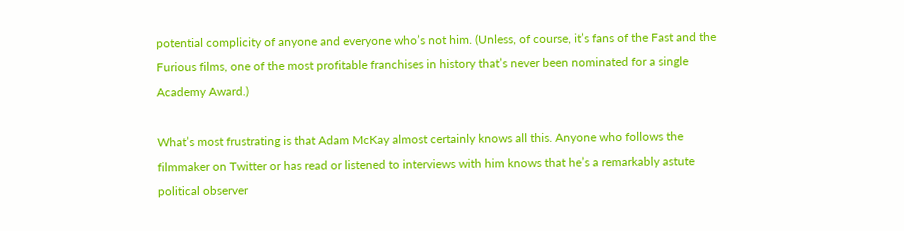potential complicity of anyone and everyone who’s not him. (Unless, of course, it’s fans of the Fast and the Furious films, one of the most profitable franchises in history that’s never been nominated for a single Academy Award.)

What’s most frustrating is that Adam McKay almost certainly knows all this. Anyone who follows the filmmaker on Twitter or has read or listened to interviews with him knows that he’s a remarkably astute political observer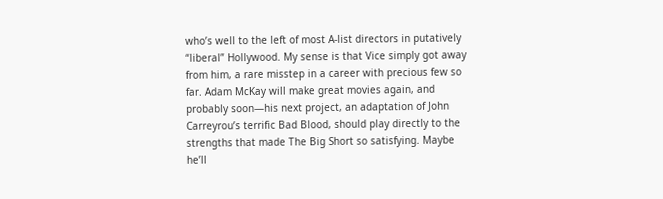who’s well to the left of most A-list directors in putatively “liberal” Hollywood. My sense is that Vice simply got away from him, a rare misstep in a career with precious few so far. Adam McKay will make great movies again, and probably soon—his next project, an adaptation of John Carreyrou’s terrific Bad Blood, should play directly to the strengths that made The Big Short so satisfying. Maybe he’ll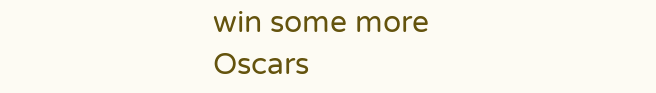win some more Oscars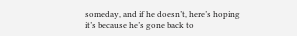someday, and if he doesn’t, here’s hoping it’s because he’s gone back to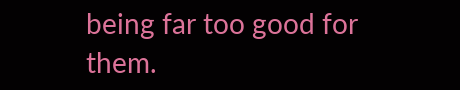being far too good for them.